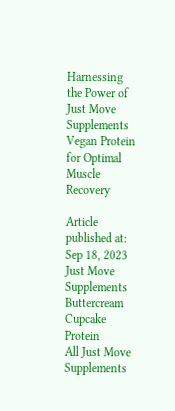Harnessing the Power of Just Move Supplements Vegan Protein for Optimal Muscle Recovery

Article published at: Sep 18, 2023
Just Move Supplements Buttercream Cupcake Protein
All Just Move Supplements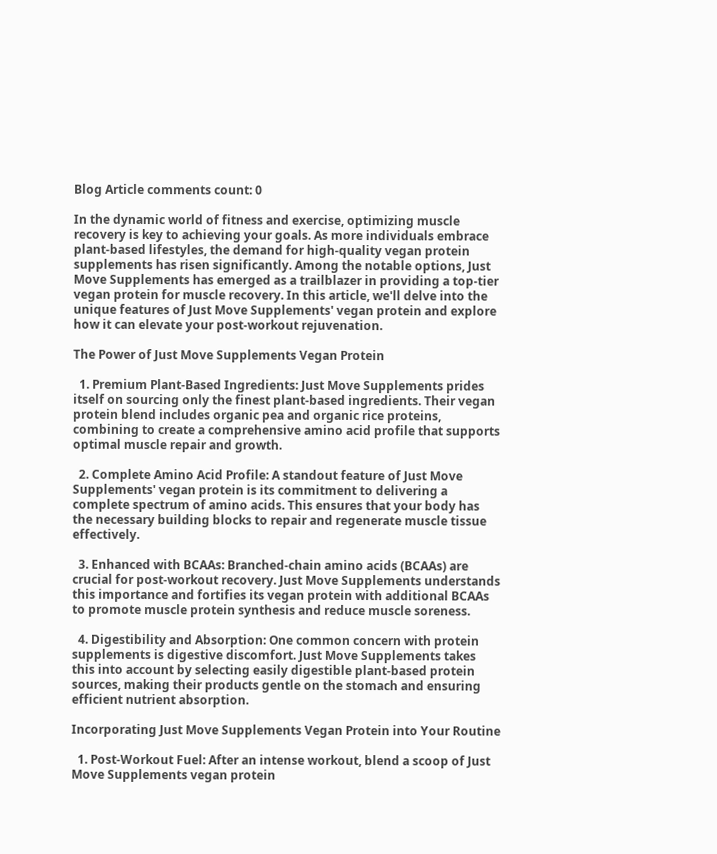Blog Article comments count: 0

In the dynamic world of fitness and exercise, optimizing muscle recovery is key to achieving your goals. As more individuals embrace plant-based lifestyles, the demand for high-quality vegan protein supplements has risen significantly. Among the notable options, Just Move Supplements has emerged as a trailblazer in providing a top-tier vegan protein for muscle recovery. In this article, we'll delve into the unique features of Just Move Supplements' vegan protein and explore how it can elevate your post-workout rejuvenation.

The Power of Just Move Supplements Vegan Protein

  1. Premium Plant-Based Ingredients: Just Move Supplements prides itself on sourcing only the finest plant-based ingredients. Their vegan protein blend includes organic pea and organic rice proteins, combining to create a comprehensive amino acid profile that supports optimal muscle repair and growth.

  2. Complete Amino Acid Profile: A standout feature of Just Move Supplements' vegan protein is its commitment to delivering a complete spectrum of amino acids. This ensures that your body has the necessary building blocks to repair and regenerate muscle tissue effectively.

  3. Enhanced with BCAAs: Branched-chain amino acids (BCAAs) are crucial for post-workout recovery. Just Move Supplements understands this importance and fortifies its vegan protein with additional BCAAs to promote muscle protein synthesis and reduce muscle soreness.

  4. Digestibility and Absorption: One common concern with protein supplements is digestive discomfort. Just Move Supplements takes this into account by selecting easily digestible plant-based protein sources, making their products gentle on the stomach and ensuring efficient nutrient absorption.

Incorporating Just Move Supplements Vegan Protein into Your Routine

  1. Post-Workout Fuel: After an intense workout, blend a scoop of Just Move Supplements vegan protein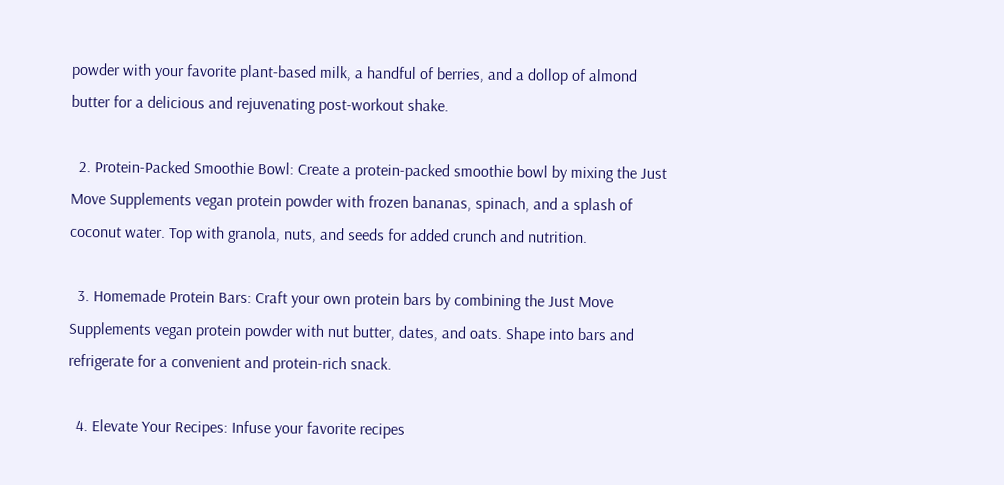powder with your favorite plant-based milk, a handful of berries, and a dollop of almond butter for a delicious and rejuvenating post-workout shake.

  2. Protein-Packed Smoothie Bowl: Create a protein-packed smoothie bowl by mixing the Just Move Supplements vegan protein powder with frozen bananas, spinach, and a splash of coconut water. Top with granola, nuts, and seeds for added crunch and nutrition.

  3. Homemade Protein Bars: Craft your own protein bars by combining the Just Move Supplements vegan protein powder with nut butter, dates, and oats. Shape into bars and refrigerate for a convenient and protein-rich snack.

  4. Elevate Your Recipes: Infuse your favorite recipes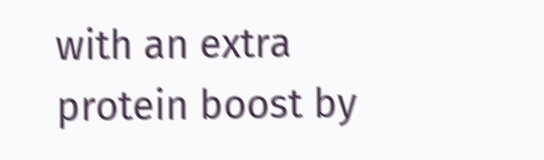with an extra protein boost by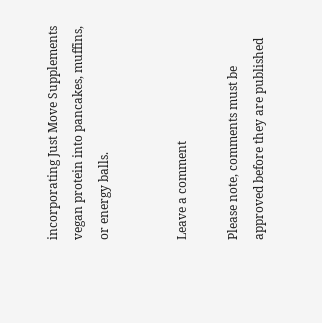incorporating Just Move Supplements vegan protein into pancakes, muffins, or energy balls.


Leave a comment

Please note, comments must be approved before they are published